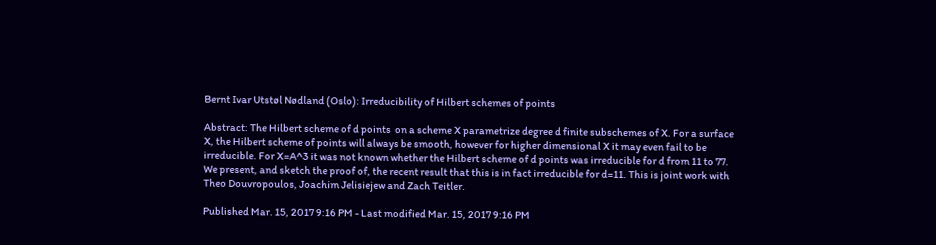Bernt Ivar Utstøl Nødland (Oslo): Irreducibility of Hilbert schemes of points

Abstract: The Hilbert scheme of d points  on a scheme X parametrize degree d finite subschemes of X. For a surface X, the Hilbert scheme of points will always be smooth, however for higher dimensional X it may even fail to be irreducible. For X=A^3 it was not known whether the Hilbert scheme of d points was irreducible for d from 11 to 77. We present, and sketch the proof of, the recent result that this is in fact irreducible for d=11. This is joint work with Theo Douvropoulos, Joachim Jelisiejew and Zach Teitler.

Published Mar. 15, 2017 9:16 PM - Last modified Mar. 15, 2017 9:16 PM